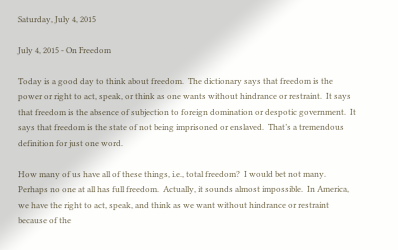Saturday, July 4, 2015

July 4, 2015 - On Freedom

Today is a good day to think about freedom.  The dictionary says that freedom is the power or right to act, speak, or think as one wants without hindrance or restraint.  It says that freedom is the absence of subjection to foreign domination or despotic government.  It says that freedom is the state of not being imprisoned or enslaved.  That’s a tremendous definition for just one word.

How many of us have all of these things, i.e., total freedom?  I would bet not many.  Perhaps no one at all has full freedom.  Actually, it sounds almost impossible.  In America, we have the right to act, speak, and think as we want without hindrance or restraint because of the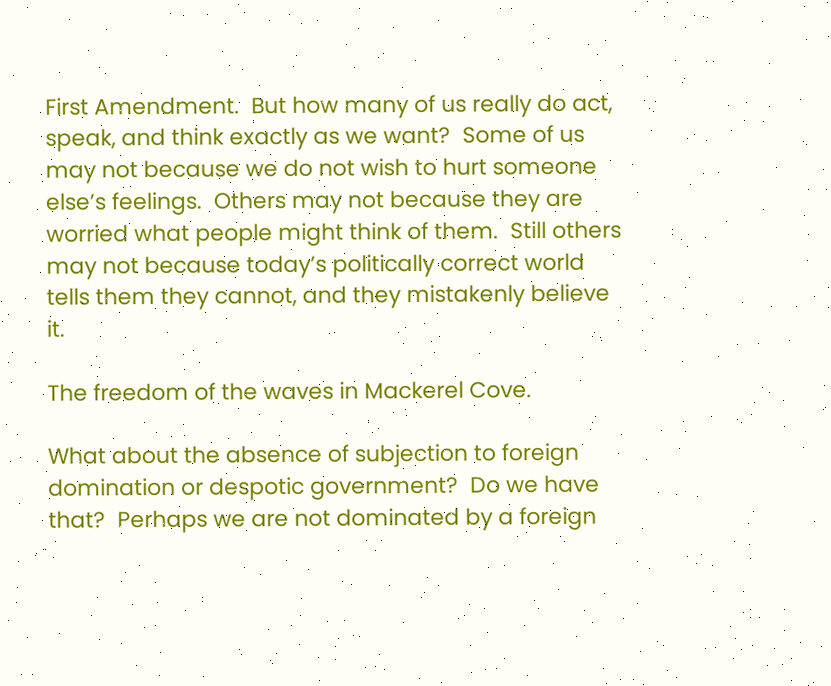First Amendment.  But how many of us really do act, speak, and think exactly as we want?  Some of us may not because we do not wish to hurt someone else’s feelings.  Others may not because they are worried what people might think of them.  Still others may not because today’s politically correct world tells them they cannot, and they mistakenly believe it.

The freedom of the waves in Mackerel Cove.

What about the absence of subjection to foreign domination or despotic government?  Do we have that?  Perhaps we are not dominated by a foreign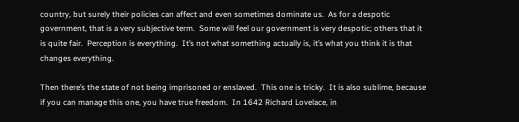country, but surely their policies can affect and even sometimes dominate us.  As for a despotic government, that is a very subjective term.  Some will feel our government is very despotic; others that it is quite fair.  Perception is everything.  It’s not what something actually is, it’s what you think it is that changes everything.

Then there’s the state of not being imprisoned or enslaved.  This one is tricky.  It is also sublime, because if you can manage this one, you have true freedom.  In 1642 Richard Lovelace, in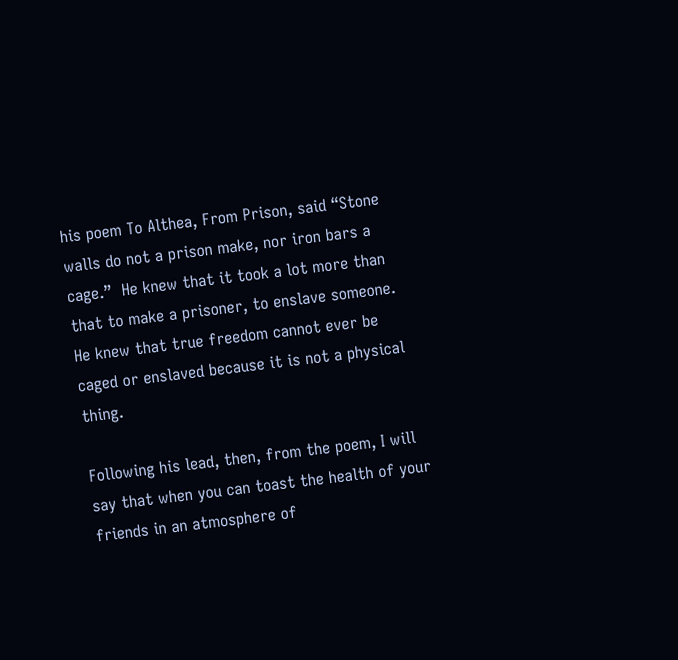his poem To Althea, From Prison, said “Stone walls do not a prison make, nor iron bars a cage.”  He knew that it took a lot more than that to make a prisoner, to enslave someone.  He knew that true freedom cannot ever be caged or enslaved because it is not a physical thing.

Following his lead, then, from the poem, I will say that when you can toast the health of your friends in an atmosphere of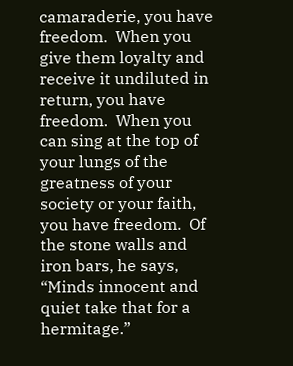camaraderie, you have freedom.  When you give them loyalty and receive it undiluted in return, you have freedom.  When you can sing at the top of your lungs of the greatness of your society or your faith, you have freedom.  Of the stone walls and iron bars, he says, “Minds innocent and quiet take that for a hermitage.”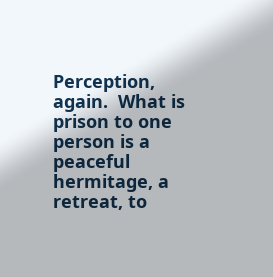Perception, again.  What is prison to one person is a peaceful hermitage, a retreat, to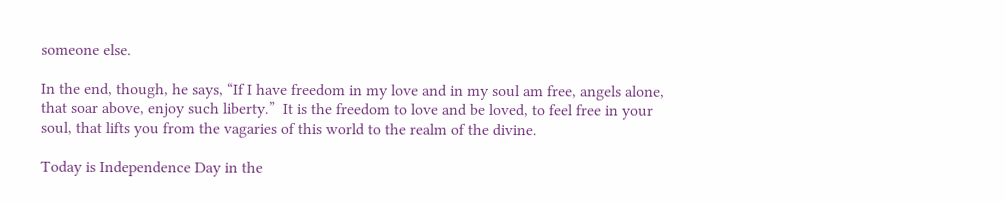someone else.

In the end, though, he says, “If I have freedom in my love and in my soul am free, angels alone, that soar above, enjoy such liberty.”  It is the freedom to love and be loved, to feel free in your soul, that lifts you from the vagaries of this world to the realm of the divine.

Today is Independence Day in the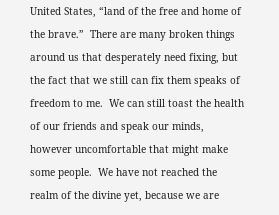United States, “land of the free and home of the brave.”  There are many broken things around us that desperately need fixing, but the fact that we still can fix them speaks of freedom to me.  We can still toast the health of our friends and speak our minds, however uncomfortable that might make some people.  We have not reached the realm of the divine yet, because we are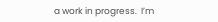a work in progress.  I’m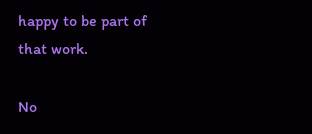happy to be part of that work.

No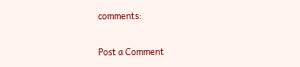comments:

Post a Comment